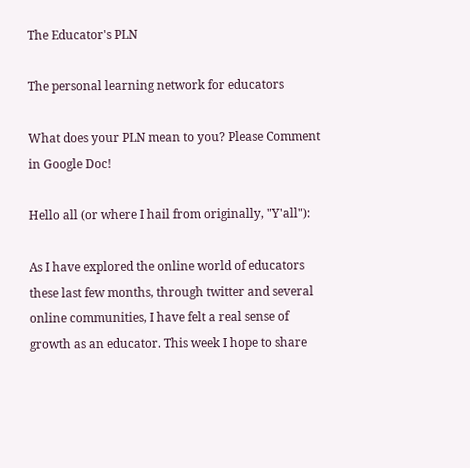The Educator's PLN

The personal learning network for educators

What does your PLN mean to you? Please Comment in Google Doc!

Hello all (or where I hail from originally, "Y'all"):

As I have explored the online world of educators these last few months, through twitter and several online communities, I have felt a real sense of growth as an educator. This week I hope to share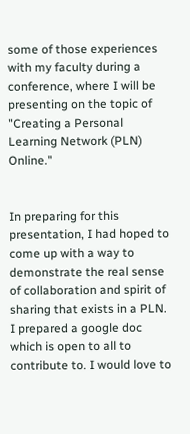some of those experiences with my faculty during a conference, where I will be presenting on the topic of "Creating a Personal Learning Network (PLN) Online."


In preparing for this presentation, I had hoped to come up with a way to demonstrate the real sense of collaboration and spirit of sharing that exists in a PLN. I prepared a google doc which is open to all to contribute to. I would love to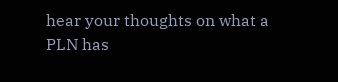hear your thoughts on what a PLN has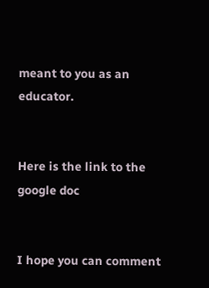meant to you as an educator.


Here is the link to the google doc


I hope you can comment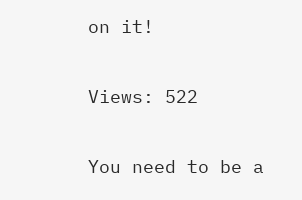on it!


Views: 522


You need to be a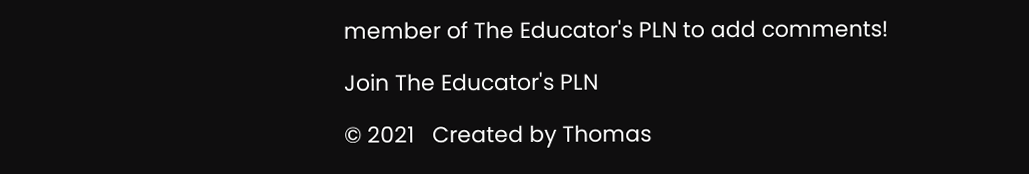member of The Educator's PLN to add comments!

Join The Educator's PLN

© 2021   Created by Thomas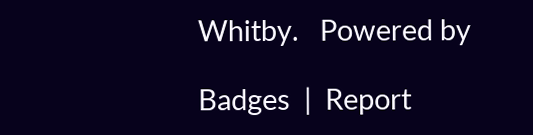Whitby.   Powered by

Badges  |  Report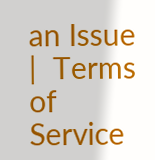an Issue  |  Terms of Service